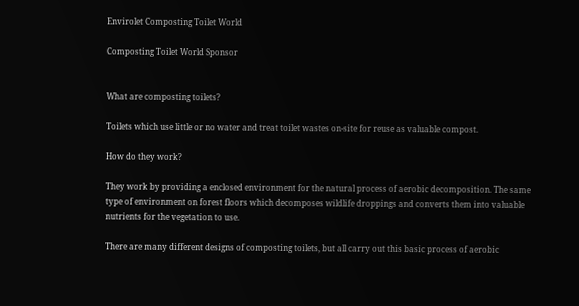Envirolet Composting Toilet World

Composting Toilet World Sponsor


What are composting toilets?

Toilets which use little or no water and treat toilet wastes on-site for reuse as valuable compost.

How do they work?

They work by providing a enclosed environment for the natural process of aerobic decomposition. The same type of environment on forest floors which decomposes wildlife droppings and converts them into valuable nutrients for the vegetation to use.

There are many different designs of composting toilets, but all carry out this basic process of aerobic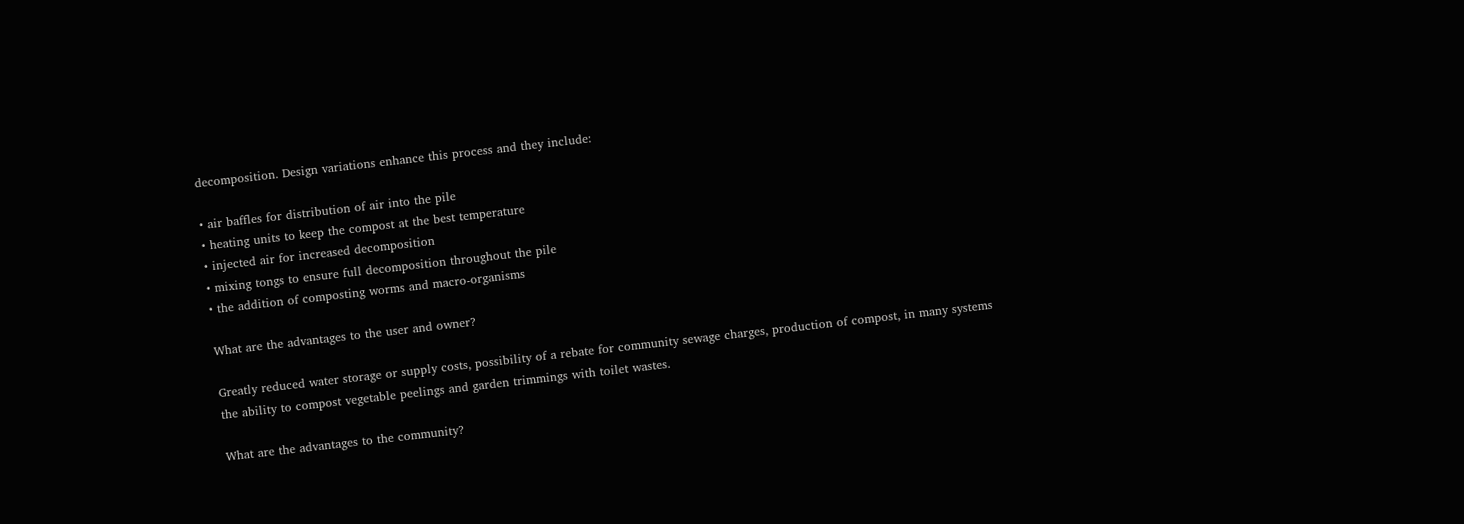decomposition. Design variations enhance this process and they include:

• air baffles for distribution of air into the pile
• heating units to keep the compost at the best temperature
• injected air for increased decomposition
• mixing tongs to ensure full decomposition throughout the pile
• the addition of composting worms and macro-organisms

What are the advantages to the user and owner?

Greatly reduced water storage or supply costs, possibility of a rebate for community sewage charges, production of compost, in many systems the ability to compost vegetable peelings and garden trimmings with toilet wastes.

What are the advantages to the community?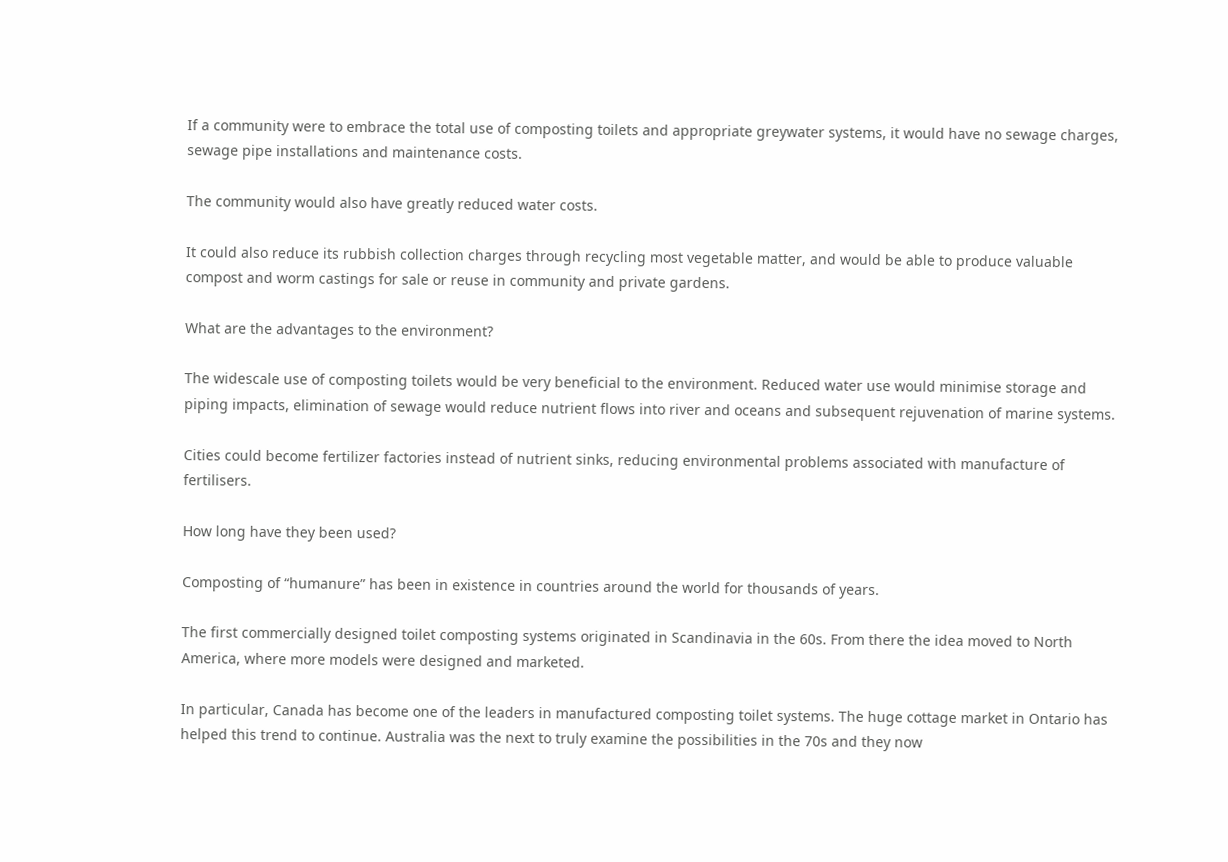If a community were to embrace the total use of composting toilets and appropriate greywater systems, it would have no sewage charges, sewage pipe installations and maintenance costs.

The community would also have greatly reduced water costs.

It could also reduce its rubbish collection charges through recycling most vegetable matter, and would be able to produce valuable compost and worm castings for sale or reuse in community and private gardens.

What are the advantages to the environment?

The widescale use of composting toilets would be very beneficial to the environment. Reduced water use would minimise storage and piping impacts, elimination of sewage would reduce nutrient flows into river and oceans and subsequent rejuvenation of marine systems.

Cities could become fertilizer factories instead of nutrient sinks, reducing environmental problems associated with manufacture of fertilisers.

How long have they been used?

Composting of “humanure” has been in existence in countries around the world for thousands of years.

The first commercially designed toilet composting systems originated in Scandinavia in the 60s. From there the idea moved to North America, where more models were designed and marketed.

In particular, Canada has become one of the leaders in manufactured composting toilet systems. The huge cottage market in Ontario has helped this trend to continue. Australia was the next to truly examine the possibilities in the 70s and they now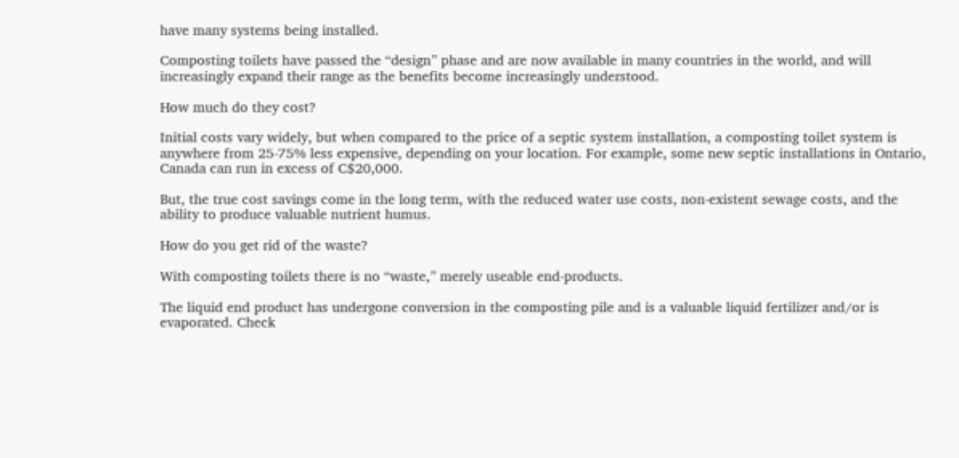have many systems being installed.

Composting toilets have passed the “design” phase and are now available in many countries in the world, and will increasingly expand their range as the benefits become increasingly understood.

How much do they cost?

Initial costs vary widely, but when compared to the price of a septic system installation, a composting toilet system is anywhere from 25-75% less expensive, depending on your location. For example, some new septic installations in Ontario, Canada can run in excess of C$20,000.

But, the true cost savings come in the long term, with the reduced water use costs, non-existent sewage costs, and the ability to produce valuable nutrient humus.

How do you get rid of the waste?

With composting toilets there is no “waste,” merely useable end-products.

The liquid end product has undergone conversion in the composting pile and is a valuable liquid fertilizer and/or is evaporated. Check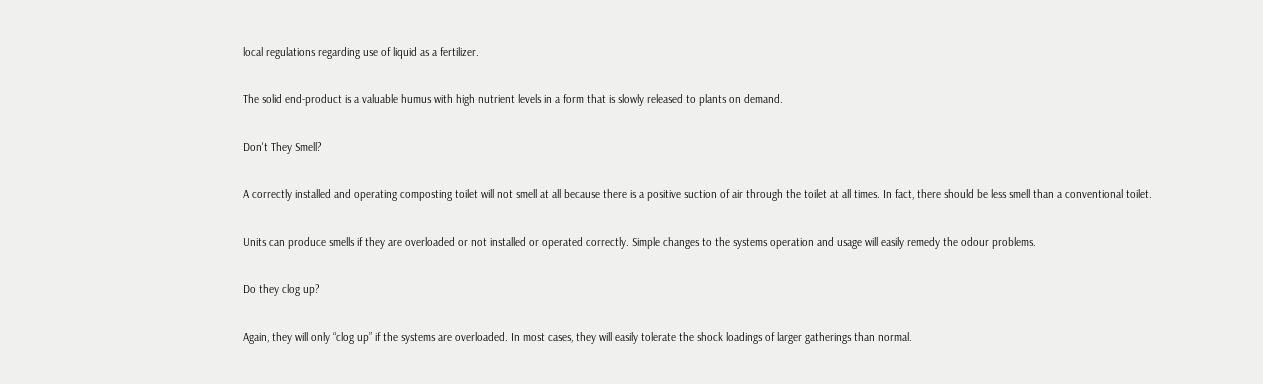local regulations regarding use of liquid as a fertilizer.

The solid end-product is a valuable humus with high nutrient levels in a form that is slowly released to plants on demand.

Don't They Smell?

A correctly installed and operating composting toilet will not smell at all because there is a positive suction of air through the toilet at all times. In fact, there should be less smell than a conventional toilet.

Units can produce smells if they are overloaded or not installed or operated correctly. Simple changes to the systems operation and usage will easily remedy the odour problems.

Do they clog up?

Again, they will only “clog up” if the systems are overloaded. In most cases, they will easily tolerate the shock loadings of larger gatherings than normal.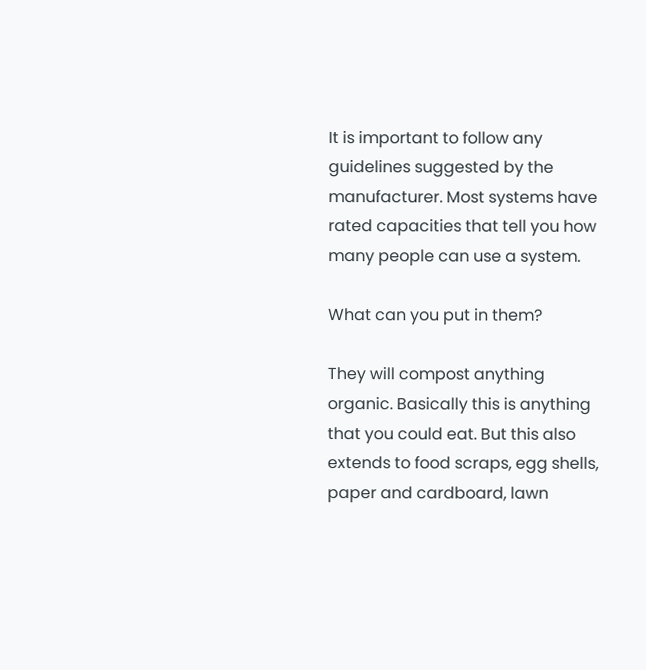It is important to follow any guidelines suggested by the manufacturer. Most systems have rated capacities that tell you how many people can use a system.

What can you put in them?

They will compost anything organic. Basically this is anything that you could eat. But this also extends to food scraps, egg shells, paper and cardboard, lawn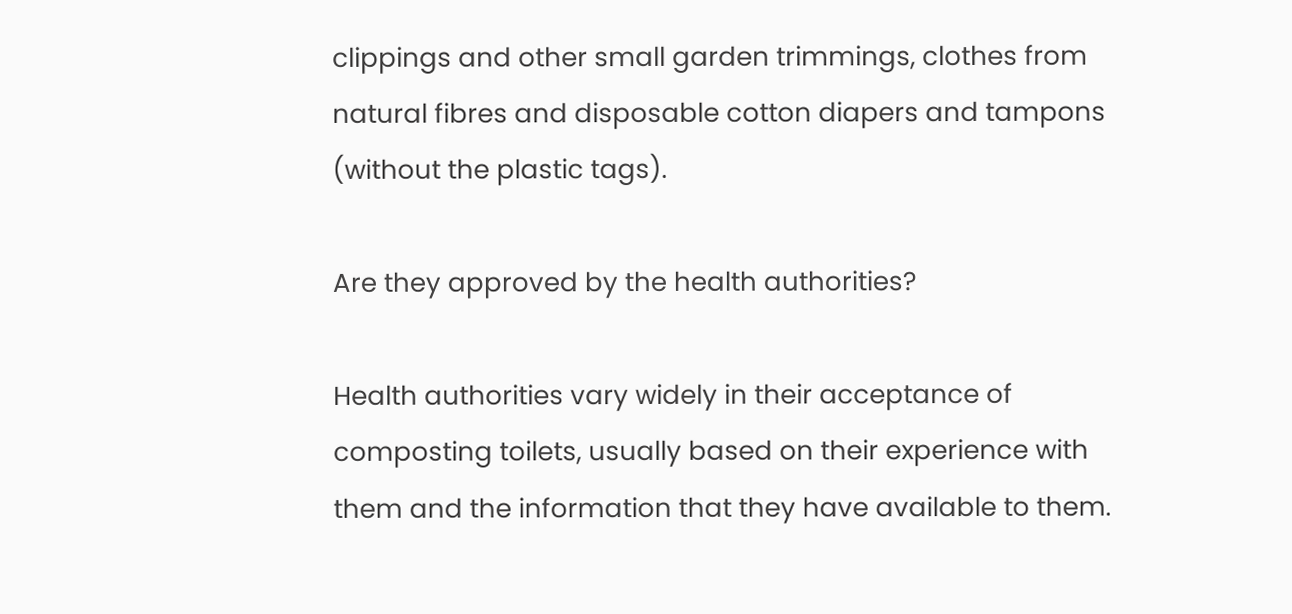clippings and other small garden trimmings, clothes from natural fibres and disposable cotton diapers and tampons (without the plastic tags).

Are they approved by the health authorities?

Health authorities vary widely in their acceptance of composting toilets, usually based on their experience with them and the information that they have available to them.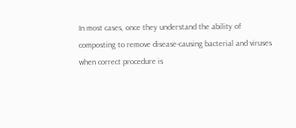In most cases, once they understand the ability of composting to remove disease-causing bacterial and viruses when correct procedure is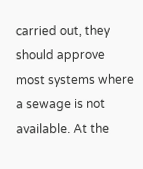carried out, they should approve most systems where a sewage is not available. At the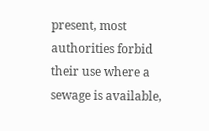present, most authorities forbid their use where a sewage is available,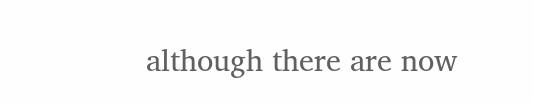although there are now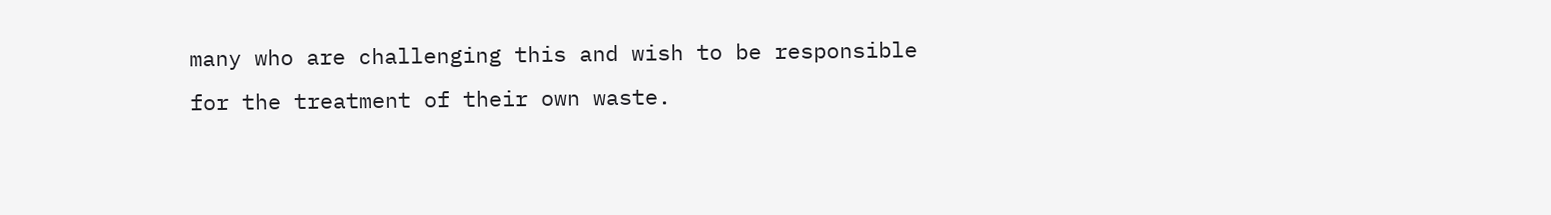many who are challenging this and wish to be responsible for the treatment of their own waste.